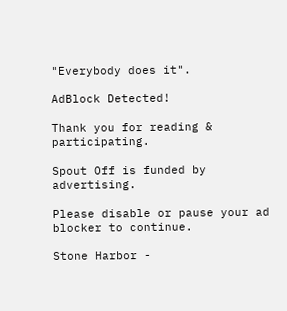"Everybody does it".

AdBlock Detected!

Thank you for reading & participating.

Spout Off is funded by advertising.

Please disable or pause your ad blocker to continue.

Stone Harbor -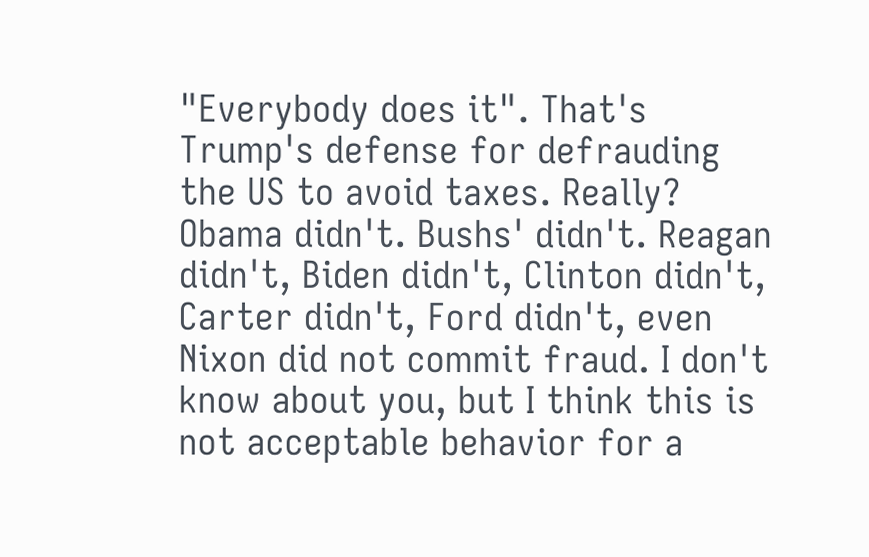"Everybody does it". That's Trump's defense for defrauding the US to avoid taxes. Really? Obama didn't. Bushs' didn't. Reagan didn't, Biden didn't, Clinton didn't, Carter didn't, Ford didn't, even Nixon did not commit fraud. I don't know about you, but I think this is not acceptable behavior for a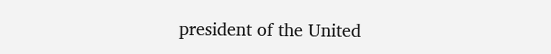president of the United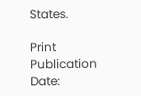States.

Print Publication Date: